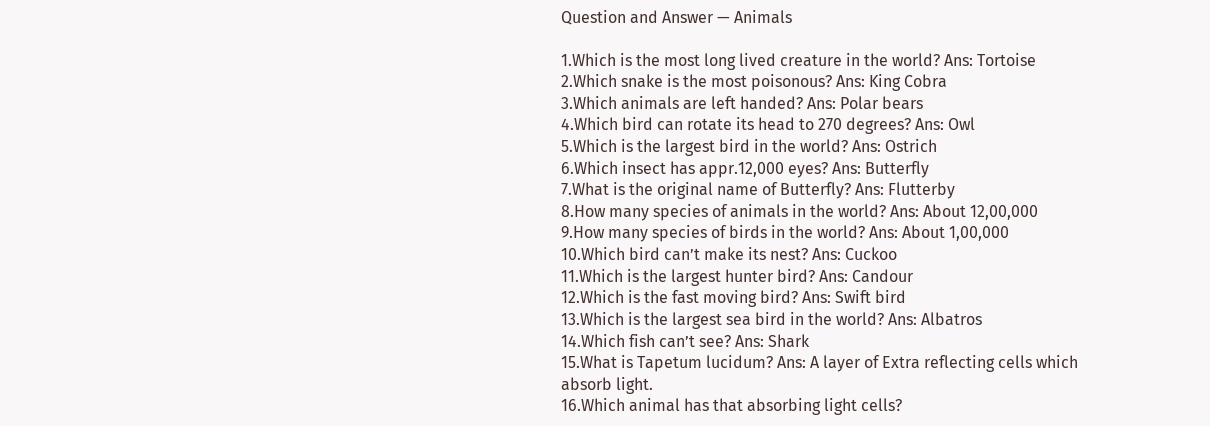Question and Answer — Animals

1.Which is the most long lived creature in the world? Ans: Tortoise
2.Which snake is the most poisonous? Ans: King Cobra
3.Which animals are left handed? Ans: Polar bears
4.Which bird can rotate its head to 270 degrees? Ans: Owl
5.Which is the largest bird in the world? Ans: Ostrich
6.Which insect has appr.12,000 eyes? Ans: Butterfly
7.What is the original name of Butterfly? Ans: Flutterby
8.How many species of animals in the world? Ans: About 12,00,000
9.How many species of birds in the world? Ans: About 1,00,000
10.Which bird can’t make its nest? Ans: Cuckoo
11.Which is the largest hunter bird? Ans: Candour
12.Which is the fast moving bird? Ans: Swift bird
13.Which is the largest sea bird in the world? Ans: Albatros
14.Which fish can’t see? Ans: Shark
15.What is Tapetum lucidum? Ans: A layer of Extra reflecting cells which absorb light.
16.Which animal has that absorbing light cells?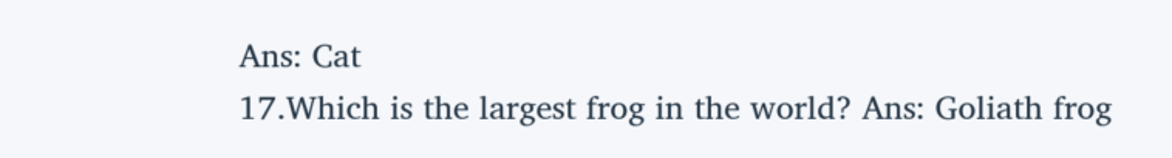Ans: Cat
17.Which is the largest frog in the world? Ans: Goliath frog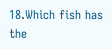18.Which fish has the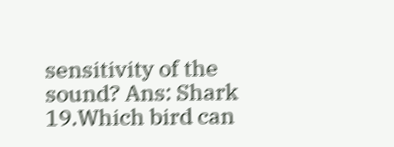sensitivity of the sound? Ans: Shark
19.Which bird can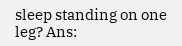sleep standing on one leg? Ans: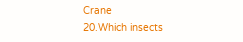Crane
20.Which insects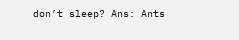don’t sleep? Ans: Ants